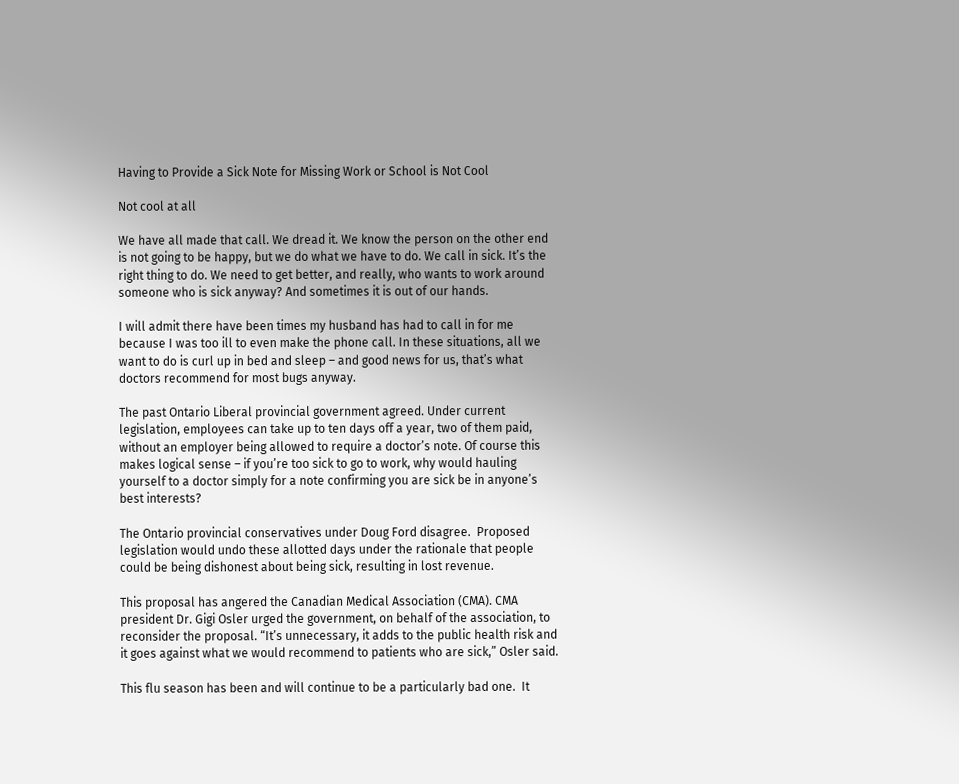Having to Provide a Sick Note for Missing Work or School is Not Cool

Not cool at all

We have all made that call. We dread it. We know the person on the other end is not going to be happy, but we do what we have to do. We call in sick. It’s the right thing to do. We need to get better, and really, who wants to work around someone who is sick anyway? And sometimes it is out of our hands.

I will admit there have been times my husband has had to call in for me because I was too ill to even make the phone call. In these situations, all we want to do is curl up in bed and sleep – and good news for us, that’s what doctors recommend for most bugs anyway.

The past Ontario Liberal provincial government agreed. Under current legislation, employees can take up to ten days off a year, two of them paid, without an employer being allowed to require a doctor’s note. Of course this makes logical sense – if you’re too sick to go to work, why would hauling yourself to a doctor simply for a note confirming you are sick be in anyone’s best interests?

The Ontario provincial conservatives under Doug Ford disagree.  Proposed legislation would undo these allotted days under the rationale that people could be being dishonest about being sick, resulting in lost revenue.

This proposal has angered the Canadian Medical Association (CMA). CMA president Dr. Gigi Osler urged the government, on behalf of the association, to reconsider the proposal. “It’s unnecessary, it adds to the public health risk and it goes against what we would recommend to patients who are sick,” Osler said.

This flu season has been and will continue to be a particularly bad one.  It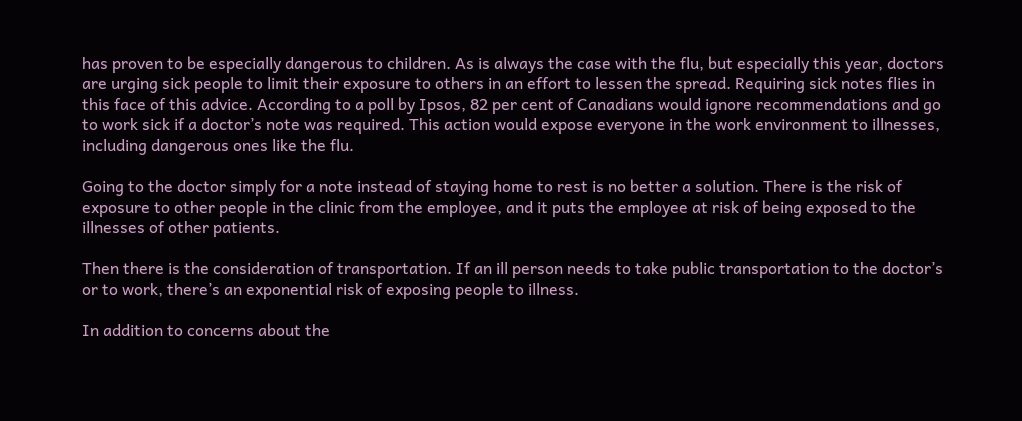has proven to be especially dangerous to children. As is always the case with the flu, but especially this year, doctors are urging sick people to limit their exposure to others in an effort to lessen the spread. Requiring sick notes flies in this face of this advice. According to a poll by Ipsos, 82 per cent of Canadians would ignore recommendations and go to work sick if a doctor’s note was required. This action would expose everyone in the work environment to illnesses, including dangerous ones like the flu.

Going to the doctor simply for a note instead of staying home to rest is no better a solution. There is the risk of exposure to other people in the clinic from the employee, and it puts the employee at risk of being exposed to the illnesses of other patients.

Then there is the consideration of transportation. If an ill person needs to take public transportation to the doctor’s or to work, there’s an exponential risk of exposing people to illness.

In addition to concerns about the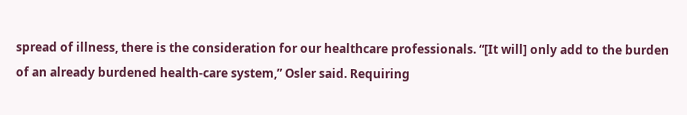spread of illness, there is the consideration for our healthcare professionals. “[It will] only add to the burden of an already burdened health-care system,” Osler said. Requiring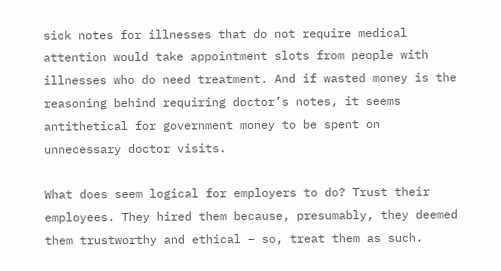sick notes for illnesses that do not require medical attention would take appointment slots from people with illnesses who do need treatment. And if wasted money is the reasoning behind requiring doctor’s notes, it seems antithetical for government money to be spent on unnecessary doctor visits.

What does seem logical for employers to do? Trust their employees. They hired them because, presumably, they deemed them trustworthy and ethical – so, treat them as such.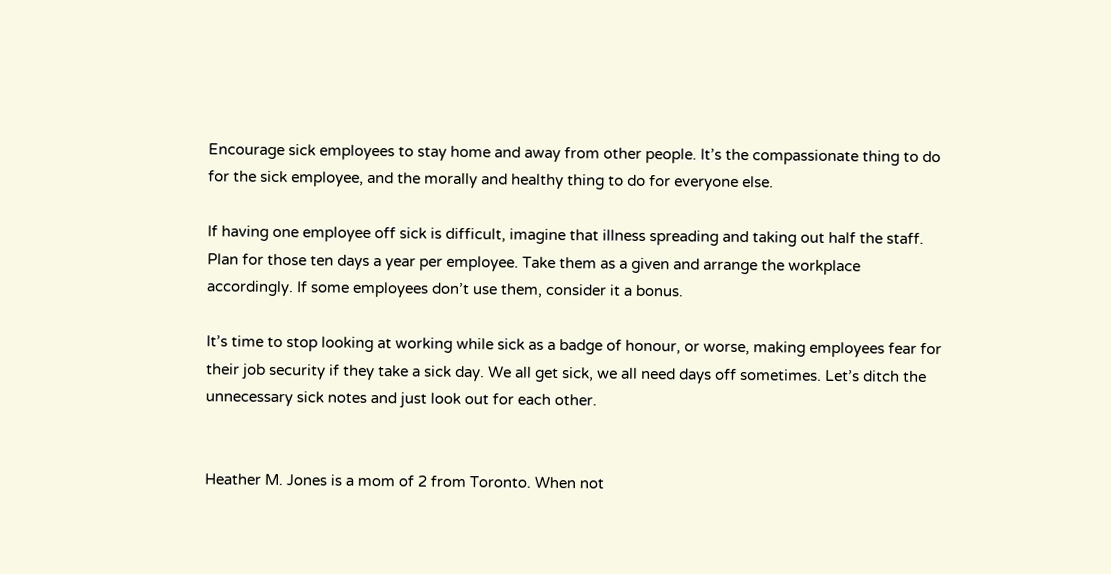Encourage sick employees to stay home and away from other people. It’s the compassionate thing to do for the sick employee, and the morally and healthy thing to do for everyone else.

If having one employee off sick is difficult, imagine that illness spreading and taking out half the staff. Plan for those ten days a year per employee. Take them as a given and arrange the workplace accordingly. If some employees don’t use them, consider it a bonus.

It’s time to stop looking at working while sick as a badge of honour, or worse, making employees fear for their job security if they take a sick day. We all get sick, we all need days off sometimes. Let’s ditch the unnecessary sick notes and just look out for each other.


Heather M. Jones is a mom of 2 from Toronto. When not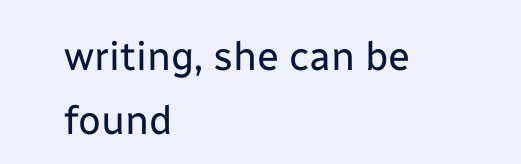writing, she can be found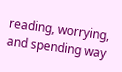reading, worrying, and spending way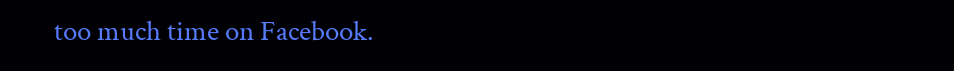too much time on Facebook.